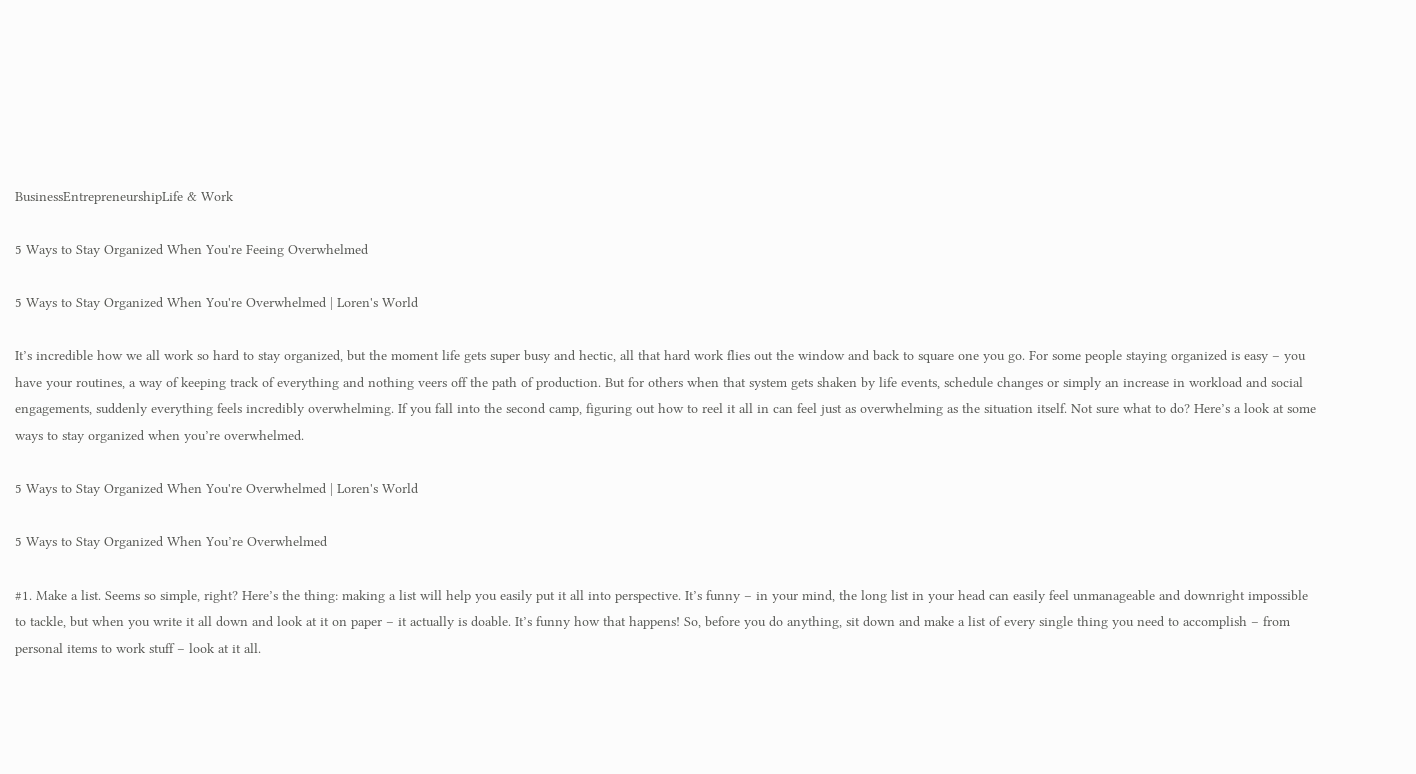BusinessEntrepreneurshipLife & Work

5 Ways to Stay Organized When You're Feeing Overwhelmed

5 Ways to Stay Organized When You're Overwhelmed | Loren's World

It’s incredible how we all work so hard to stay organized, but the moment life gets super busy and hectic, all that hard work flies out the window and back to square one you go. For some people staying organized is easy – you have your routines, a way of keeping track of everything and nothing veers off the path of production. But for others when that system gets shaken by life events, schedule changes or simply an increase in workload and social engagements, suddenly everything feels incredibly overwhelming. If you fall into the second camp, figuring out how to reel it all in can feel just as overwhelming as the situation itself. Not sure what to do? Here’s a look at some ways to stay organized when you’re overwhelmed.

5 Ways to Stay Organized When You're Overwhelmed | Loren's World

5 Ways to Stay Organized When You’re Overwhelmed

#1. Make a list. Seems so simple, right? Here’s the thing: making a list will help you easily put it all into perspective. It’s funny – in your mind, the long list in your head can easily feel unmanageable and downright impossible to tackle, but when you write it all down and look at it on paper – it actually is doable. It’s funny how that happens! So, before you do anything, sit down and make a list of every single thing you need to accomplish – from personal items to work stuff – look at it all.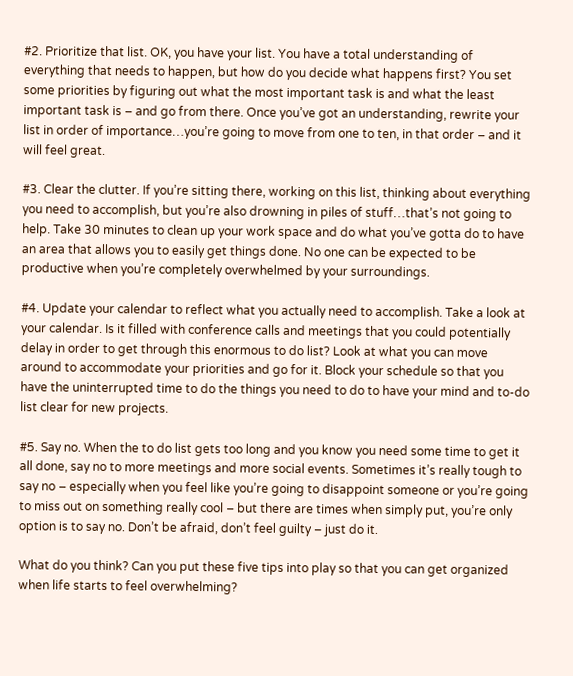#2. Prioritize that list. OK, you have your list. You have a total understanding of everything that needs to happen, but how do you decide what happens first? You set some priorities by figuring out what the most important task is and what the least important task is – and go from there. Once you’ve got an understanding, rewrite your list in order of importance…you’re going to move from one to ten, in that order – and it will feel great.

#3. Clear the clutter. If you’re sitting there, working on this list, thinking about everything you need to accomplish, but you’re also drowning in piles of stuff…that’s not going to help. Take 30 minutes to clean up your work space and do what you’ve gotta do to have an area that allows you to easily get things done. No one can be expected to be productive when you’re completely overwhelmed by your surroundings.

#4. Update your calendar to reflect what you actually need to accomplish. Take a look at your calendar. Is it filled with conference calls and meetings that you could potentially delay in order to get through this enormous to do list? Look at what you can move around to accommodate your priorities and go for it. Block your schedule so that you have the uninterrupted time to do the things you need to do to have your mind and to-do list clear for new projects.

#5. Say no. When the to do list gets too long and you know you need some time to get it all done, say no to more meetings and more social events. Sometimes it’s really tough to say no – especially when you feel like you’re going to disappoint someone or you’re going to miss out on something really cool – but there are times when simply put, you’re only option is to say no. Don’t be afraid, don’t feel guilty – just do it.

What do you think? Can you put these five tips into play so that you can get organized when life starts to feel overwhelming?